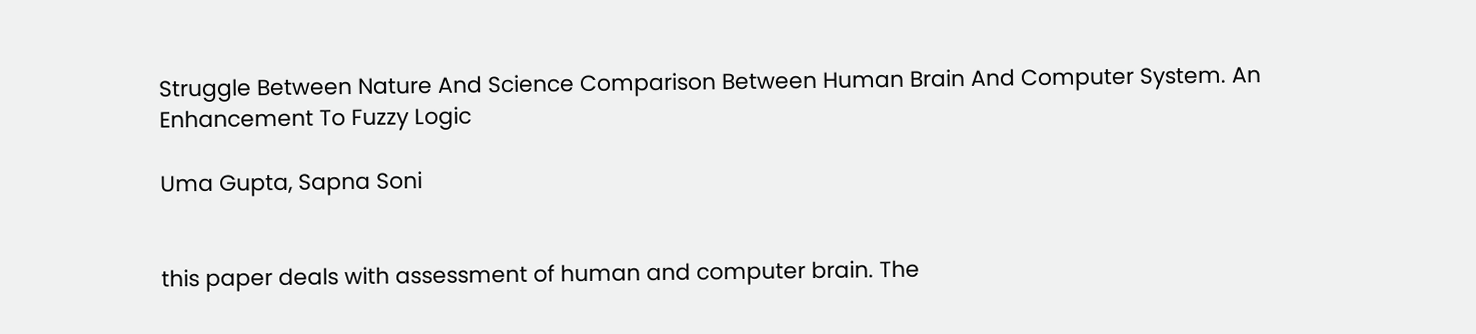Struggle Between Nature And Science Comparison Between Human Brain And Computer System. An Enhancement To Fuzzy Logic

Uma Gupta, Sapna Soni


this paper deals with assessment of human and computer brain. The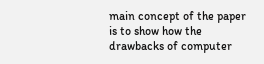main concept of the paper is to show how the drawbacks of computer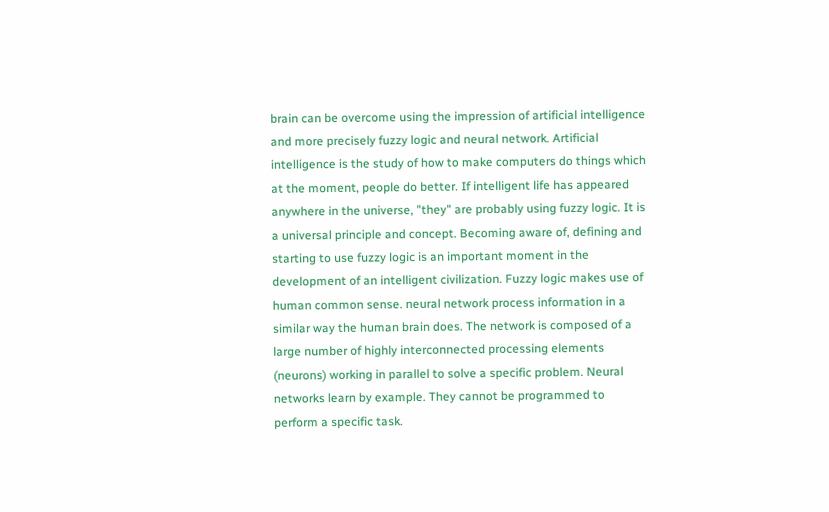brain can be overcome using the impression of artificial intelligence and more precisely fuzzy logic and neural network. Artificial intelligence is the study of how to make computers do things which at the moment, people do better. If intelligent life has appeared anywhere in the universe, "they" are probably using fuzzy logic. It is a universal principle and concept. Becoming aware of, defining and starting to use fuzzy logic is an important moment in the development of an intelligent civilization. Fuzzy logic makes use of human common sense. neural network process information in a similar way the human brain does. The network is composed of a large number of highly interconnected processing elements (neurons) working in parallel to solve a specific problem. Neural networks learn by example. They cannot be programmed to perform a specific task.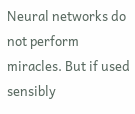Neural networks do not perform miracles. But if used sensibly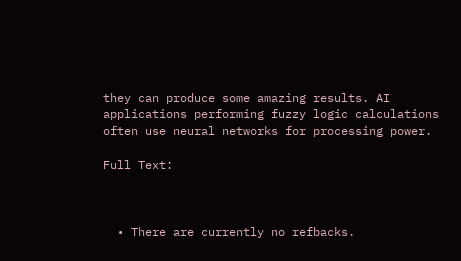they can produce some amazing results. AI applications performing fuzzy logic calculations often use neural networks for processing power.

Full Text:



  • There are currently no refbacks.